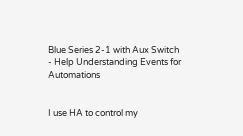Blue Series 2-1 with Aux Switch - Help Understanding Events for Automations


I use HA to control my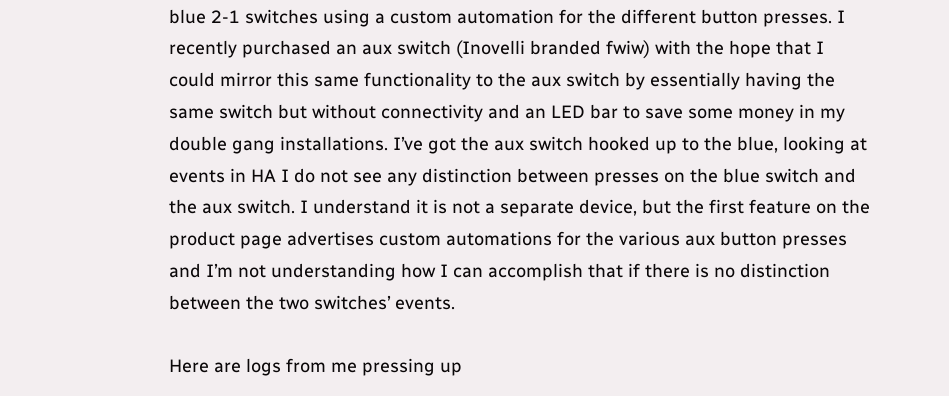blue 2-1 switches using a custom automation for the different button presses. I recently purchased an aux switch (Inovelli branded fwiw) with the hope that I could mirror this same functionality to the aux switch by essentially having the same switch but without connectivity and an LED bar to save some money in my double gang installations. I’ve got the aux switch hooked up to the blue, looking at events in HA I do not see any distinction between presses on the blue switch and the aux switch. I understand it is not a separate device, but the first feature on the product page advertises custom automations for the various aux button presses and I’m not understanding how I can accomplish that if there is no distinction between the two switches’ events.

Here are logs from me pressing up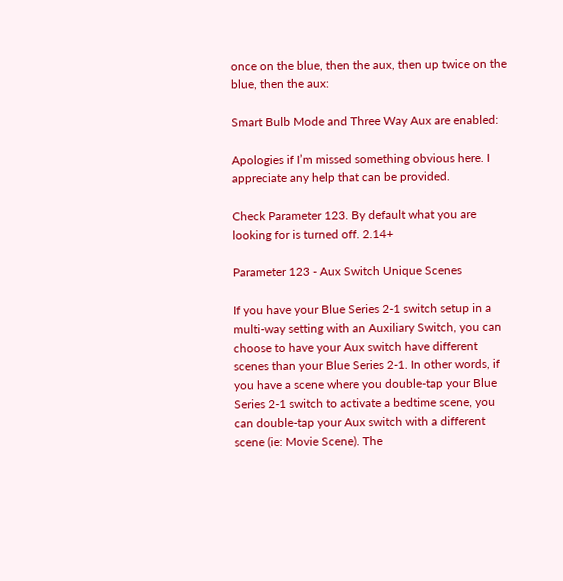once on the blue, then the aux, then up twice on the blue, then the aux:

Smart Bulb Mode and Three Way Aux are enabled:

Apologies if I’m missed something obvious here. I appreciate any help that can be provided.

Check Parameter 123. By default what you are looking for is turned off. 2.14+

Parameter 123 - Aux Switch Unique Scenes

If you have your Blue Series 2-1 switch setup in a multi-way setting with an Auxiliary Switch, you can choose to have your Aux switch have different scenes than your Blue Series 2-1. In other words, if you have a scene where you double-tap your Blue Series 2-1 switch to activate a bedtime scene, you can double-tap your Aux switch with a different scene (ie: Movie Scene). The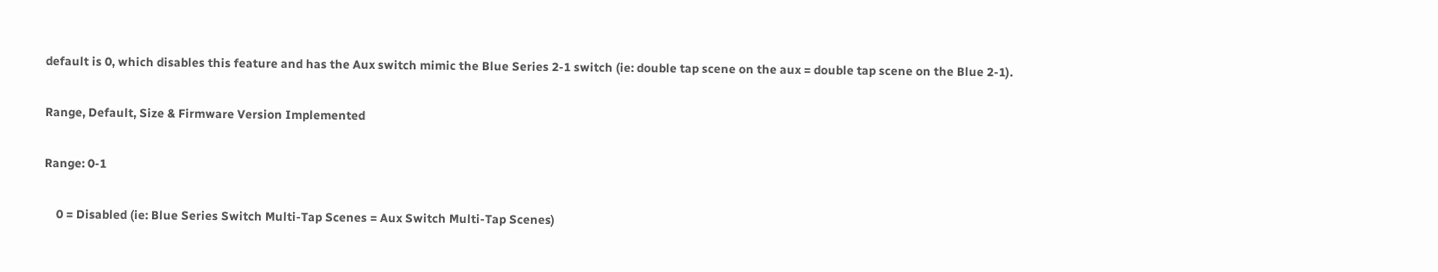default is 0, which disables this feature and has the Aux switch mimic the Blue Series 2-1 switch (ie: double tap scene on the aux = double tap scene on the Blue 2-1).

Range, Default, Size & Firmware Version Implemented

Range: 0-1

    0 = Disabled (ie: Blue Series Switch Multi-Tap Scenes = Aux Switch Multi-Tap Scenes)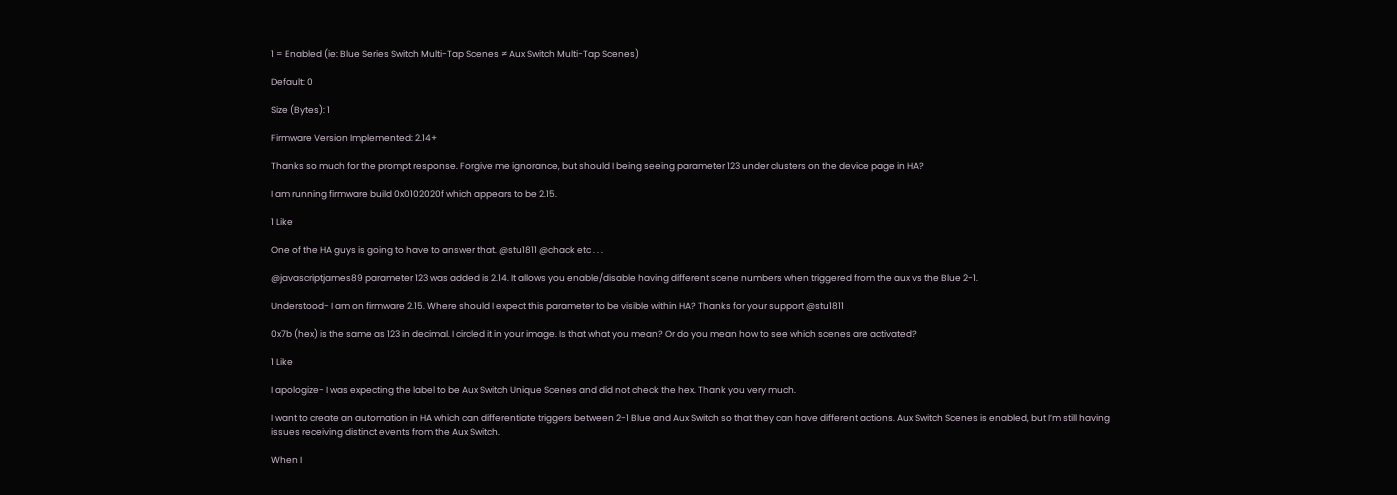1 = Enabled (ie: Blue Series Switch Multi-Tap Scenes ≠ Aux Switch Multi-Tap Scenes)

Default: 0

Size (Bytes): 1

Firmware Version Implemented: 2.14+

Thanks so much for the prompt response. Forgive me ignorance, but should I being seeing parameter 123 under clusters on the device page in HA?

I am running firmware build 0x0102020f which appears to be 2.15.

1 Like

One of the HA guys is going to have to answer that. @stu1811 @chack etc . . .

@javascriptjames89 parameter 123 was added is 2.14. It allows you enable/disable having different scene numbers when triggered from the aux vs the Blue 2-1.

Understood- I am on firmware 2.15. Where should I expect this parameter to be visible within HA? Thanks for your support @stu1811

0x7b (hex) is the same as 123 in decimal. I circled it in your image. Is that what you mean? Or do you mean how to see which scenes are activated?

1 Like

I apologize- I was expecting the label to be Aux Switch Unique Scenes and did not check the hex. Thank you very much.

I want to create an automation in HA which can differentiate triggers between 2-1 Blue and Aux Switch so that they can have different actions. Aux Switch Scenes is enabled, but I’m still having issues receiving distinct events from the Aux Switch.

When I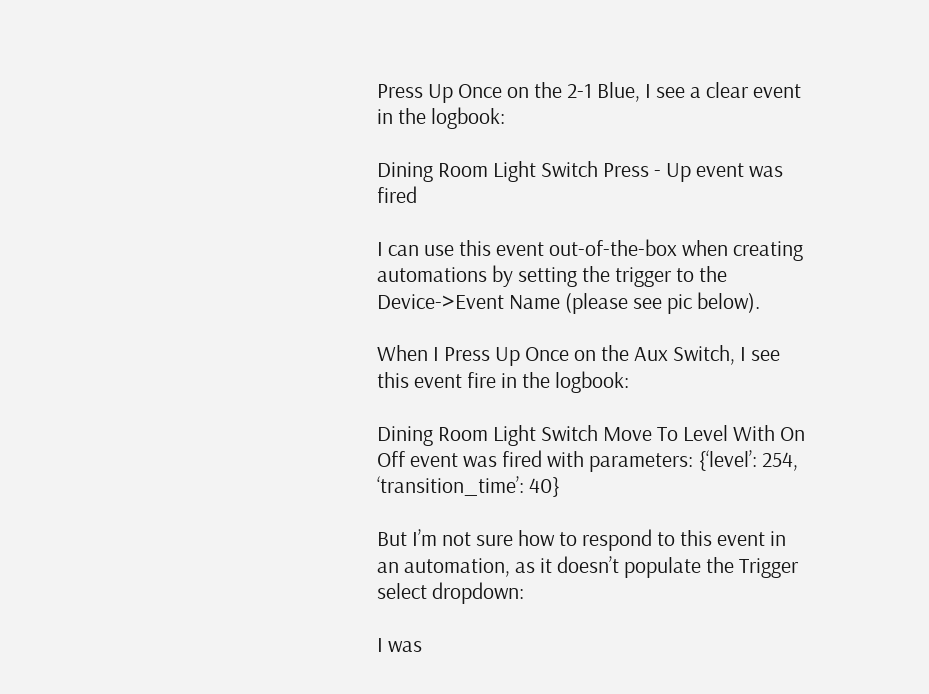Press Up Once on the 2-1 Blue, I see a clear event in the logbook:

Dining Room Light Switch Press - Up event was fired

I can use this event out-of-the-box when creating automations by setting the trigger to the Device->Event Name (please see pic below).

When I Press Up Once on the Aux Switch, I see this event fire in the logbook:

Dining Room Light Switch Move To Level With On Off event was fired with parameters: {‘level’: 254, ‘transition_time’: 40}

But I’m not sure how to respond to this event in an automation, as it doesn’t populate the Trigger select dropdown:

I was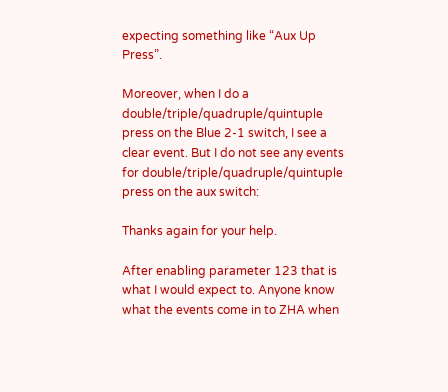expecting something like “Aux Up Press”.

Moreover, when I do a double/triple/quadruple/quintuple press on the Blue 2-1 switch, I see a clear event. But I do not see any events for double/triple/quadruple/quintuple press on the aux switch:

Thanks again for your help.

After enabling parameter 123 that is what I would expect to. Anyone know what the events come in to ZHA when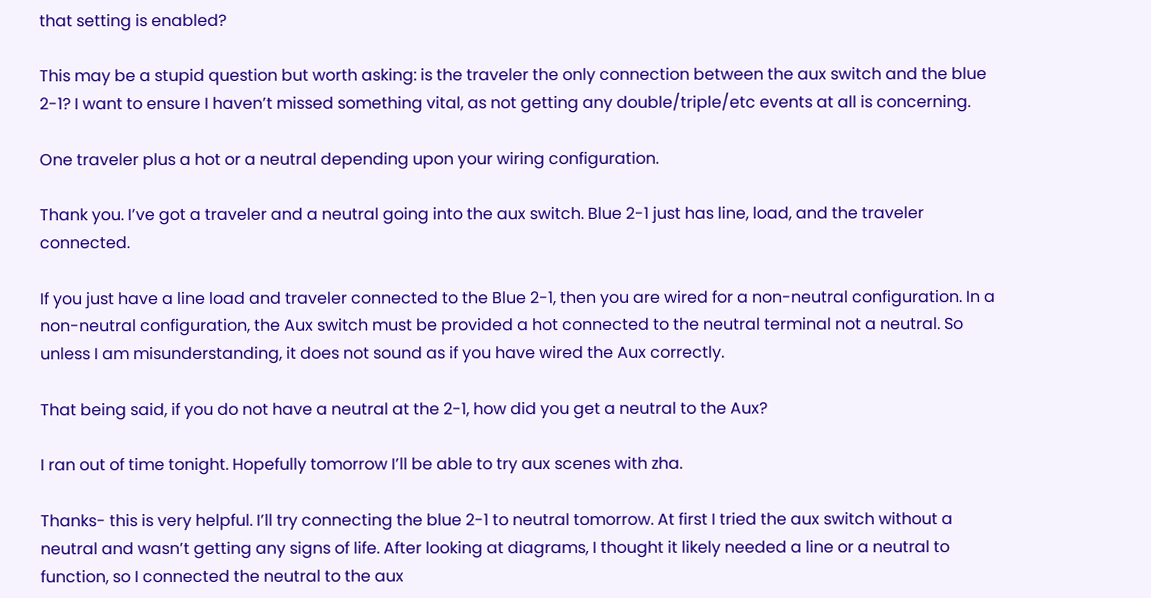that setting is enabled?

This may be a stupid question but worth asking: is the traveler the only connection between the aux switch and the blue 2-1? I want to ensure I haven’t missed something vital, as not getting any double/triple/etc events at all is concerning.

One traveler plus a hot or a neutral depending upon your wiring configuration.

Thank you. I’ve got a traveler and a neutral going into the aux switch. Blue 2-1 just has line, load, and the traveler connected.

If you just have a line load and traveler connected to the Blue 2-1, then you are wired for a non-neutral configuration. In a non-neutral configuration, the Aux switch must be provided a hot connected to the neutral terminal not a neutral. So unless I am misunderstanding, it does not sound as if you have wired the Aux correctly.

That being said, if you do not have a neutral at the 2-1, how did you get a neutral to the Aux?

I ran out of time tonight. Hopefully tomorrow I’ll be able to try aux scenes with zha.

Thanks- this is very helpful. I’ll try connecting the blue 2-1 to neutral tomorrow. At first I tried the aux switch without a neutral and wasn’t getting any signs of life. After looking at diagrams, I thought it likely needed a line or a neutral to function, so I connected the neutral to the aux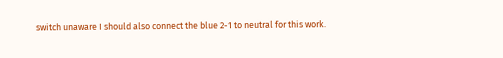switch unaware I should also connect the blue 2-1 to neutral for this work.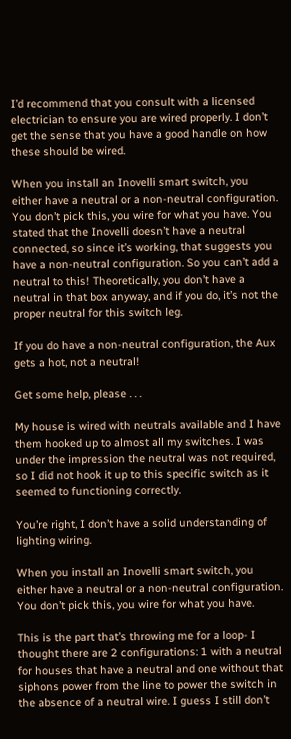I’d recommend that you consult with a licensed electrician to ensure you are wired properly. I don’t get the sense that you have a good handle on how these should be wired.

When you install an Inovelli smart switch, you either have a neutral or a non-neutral configuration. You don’t pick this, you wire for what you have. You stated that the Inovelli doesn’t have a neutral connected, so since it’s working, that suggests you have a non-neutral configuration. So you can’t add a neutral to this! Theoretically, you don’t have a neutral in that box anyway, and if you do, it’s not the proper neutral for this switch leg.

If you do have a non-neutral configuration, the Aux gets a hot, not a neutral!

Get some help, please . . .

My house is wired with neutrals available and I have them hooked up to almost all my switches. I was under the impression the neutral was not required, so I did not hook it up to this specific switch as it seemed to functioning correctly.

You’re right, I don’t have a solid understanding of lighting wiring.

When you install an Inovelli smart switch, you either have a neutral or a non-neutral configuration. You don’t pick this, you wire for what you have.

This is the part that’s throwing me for a loop- I thought there are 2 configurations: 1 with a neutral for houses that have a neutral and one without that siphons power from the line to power the switch in the absence of a neutral wire. I guess I still don’t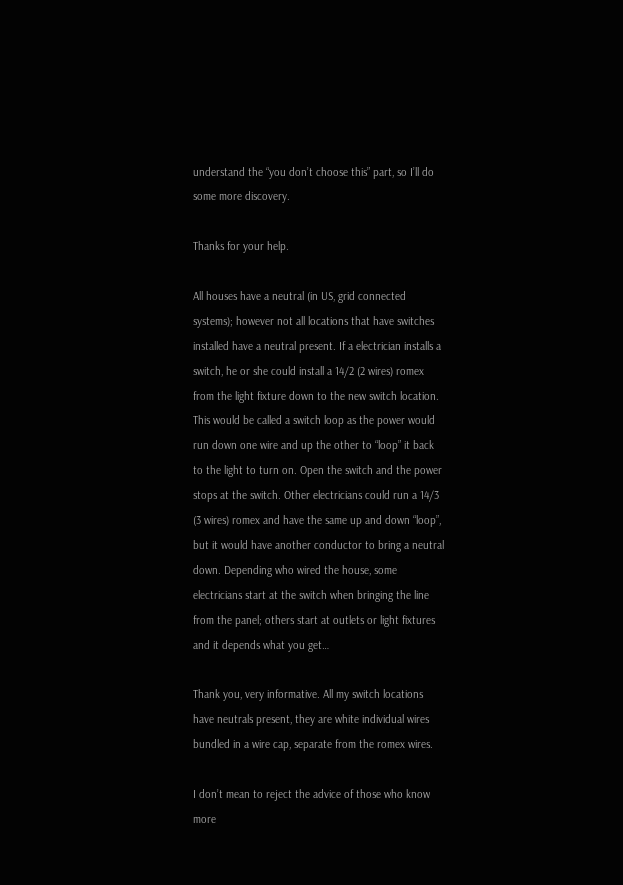understand the “you don’t choose this” part, so I’ll do some more discovery.

Thanks for your help.

All houses have a neutral (in US, grid connected systems); however not all locations that have switches installed have a neutral present. If a electrician installs a switch, he or she could install a 14/2 (2 wires) romex from the light fixture down to the new switch location. This would be called a switch loop as the power would run down one wire and up the other to “loop” it back to the light to turn on. Open the switch and the power stops at the switch. Other electricians could run a 14/3 (3 wires) romex and have the same up and down “loop”, but it would have another conductor to bring a neutral down. Depending who wired the house, some electricians start at the switch when bringing the line from the panel; others start at outlets or light fixtures and it depends what you get…

Thank you, very informative. All my switch locations have neutrals present, they are white individual wires bundled in a wire cap, separate from the romex wires.

I don’t mean to reject the advice of those who know more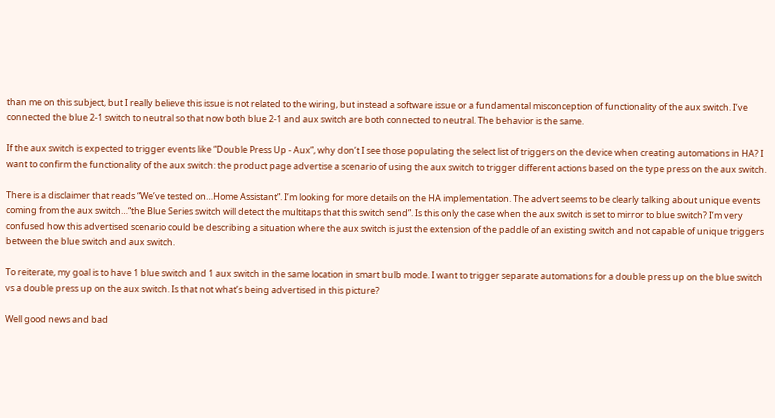than me on this subject, but I really believe this issue is not related to the wiring, but instead a software issue or a fundamental misconception of functionality of the aux switch. I’ve connected the blue 2-1 switch to neutral so that now both blue 2-1 and aux switch are both connected to neutral. The behavior is the same.

If the aux switch is expected to trigger events like “Double Press Up - Aux”, why don’t I see those populating the select list of triggers on the device when creating automations in HA? I want to confirm the functionality of the aux switch: the product page advertise a scenario of using the aux switch to trigger different actions based on the type press on the aux switch.

There is a disclaimer that reads “We’ve tested on…Home Assistant”. I’m looking for more details on the HA implementation. The advert seems to be clearly talking about unique events coming from the aux switch…“the Blue Series switch will detect the multitaps that this switch send”. Is this only the case when the aux switch is set to mirror to blue switch? I’m very confused how this advertised scenario could be describing a situation where the aux switch is just the extension of the paddle of an existing switch and not capable of unique triggers between the blue switch and aux switch.

To reiterate, my goal is to have 1 blue switch and 1 aux switch in the same location in smart bulb mode. I want to trigger separate automations for a double press up on the blue switch vs a double press up on the aux switch. Is that not what’s being advertised in this picture?

Well good news and bad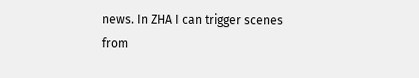news. In ZHA I can trigger scenes from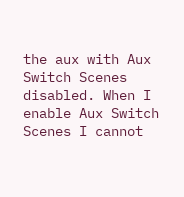the aux with Aux Switch Scenes disabled. When I enable Aux Switch Scenes I cannot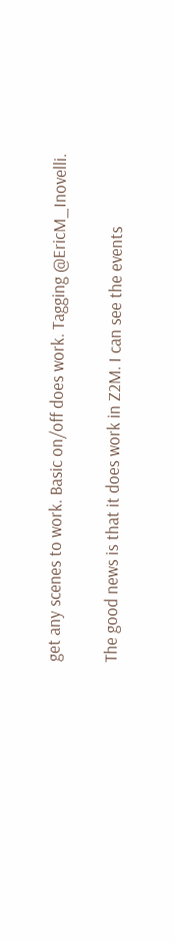get any scenes to work. Basic on/off does work. Tagging @EricM_Inovelli.

The good news is that it does work in Z2M. I can see the events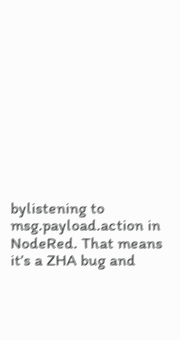bylistening to msg.payload.action in NodeRed. That means it’s a ZHA bug and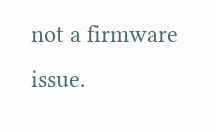not a firmware issue.